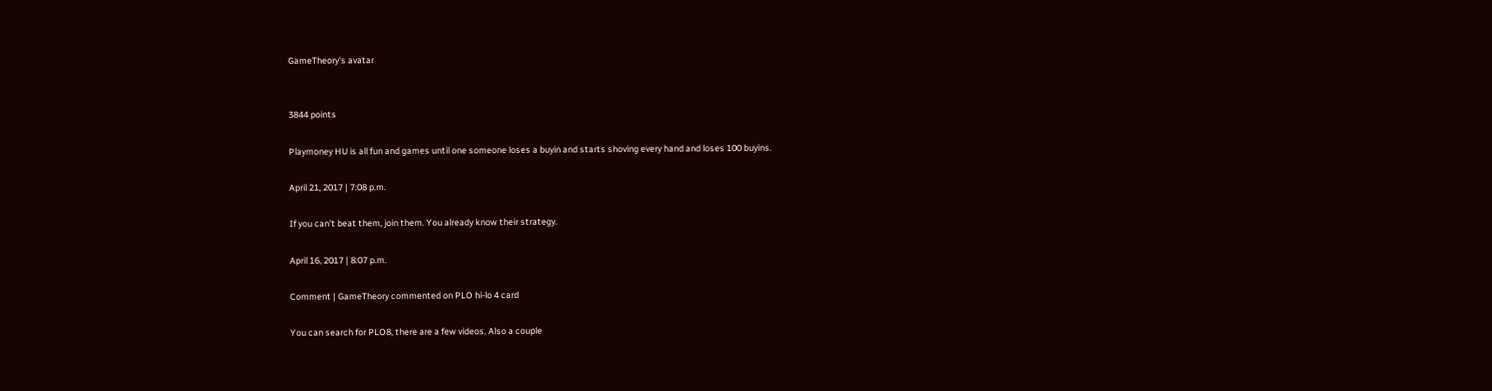GameTheory's avatar


3844 points

Playmoney HU is all fun and games until one someone loses a buyin and starts shoving every hand and loses 100 buyins.

April 21, 2017 | 7:08 p.m.

If you can't beat them, join them. You already know their strategy.

April 16, 2017 | 8:07 p.m.

Comment | GameTheory commented on PLO hi-lo 4 card

You can search for PLO8, there are a few videos. Also a couple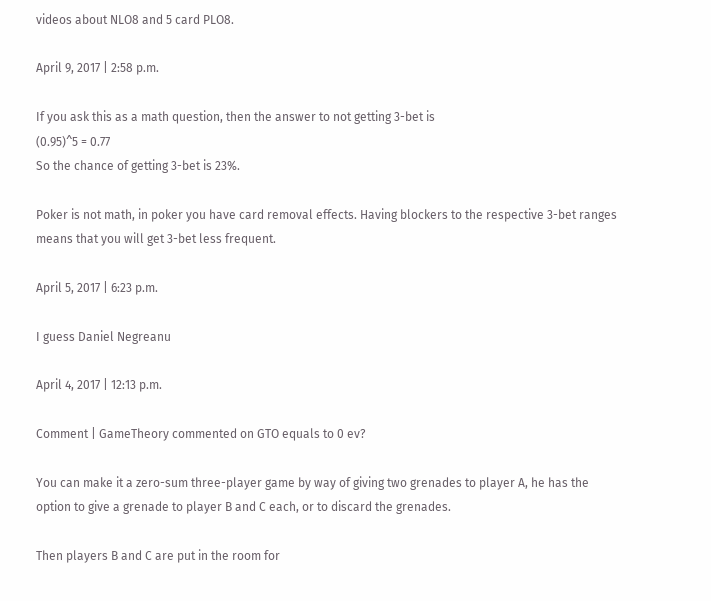videos about NLO8 and 5 card PLO8.

April 9, 2017 | 2:58 p.m.

If you ask this as a math question, then the answer to not getting 3-bet is
(0.95)^5 = 0.77
So the chance of getting 3-bet is 23%.

Poker is not math, in poker you have card removal effects. Having blockers to the respective 3-bet ranges means that you will get 3-bet less frequent.

April 5, 2017 | 6:23 p.m.

I guess Daniel Negreanu

April 4, 2017 | 12:13 p.m.

Comment | GameTheory commented on GTO equals to 0 ev?

You can make it a zero-sum three-player game by way of giving two grenades to player A, he has the option to give a grenade to player B and C each, or to discard the grenades.

Then players B and C are put in the room for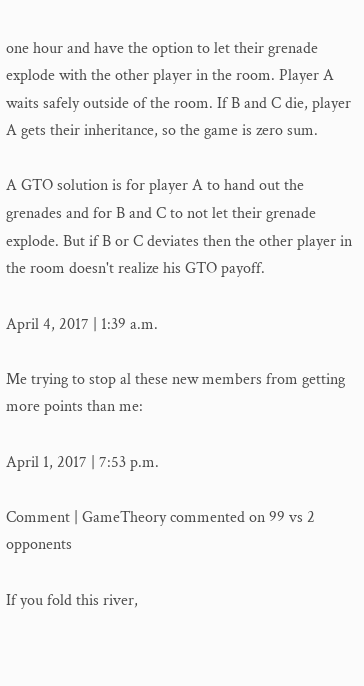one hour and have the option to let their grenade explode with the other player in the room. Player A waits safely outside of the room. If B and C die, player A gets their inheritance, so the game is zero sum.

A GTO solution is for player A to hand out the grenades and for B and C to not let their grenade explode. But if B or C deviates then the other player in the room doesn't realize his GTO payoff.

April 4, 2017 | 1:39 a.m.

Me trying to stop al these new members from getting more points than me:

April 1, 2017 | 7:53 p.m.

Comment | GameTheory commented on 99 vs 2 opponents

If you fold this river,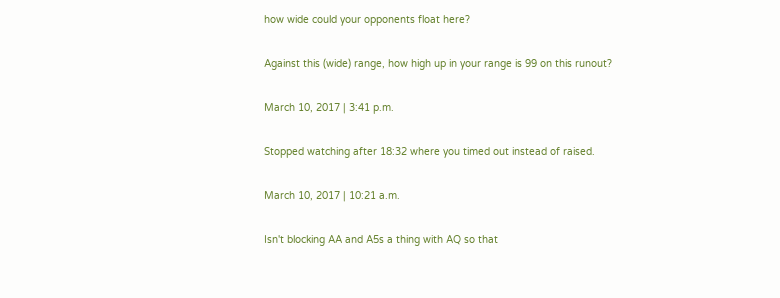how wide could your opponents float here?

Against this (wide) range, how high up in your range is 99 on this runout?

March 10, 2017 | 3:41 p.m.

Stopped watching after 18:32 where you timed out instead of raised.

March 10, 2017 | 10:21 a.m.

Isn't blocking AA and A5s a thing with AQ so that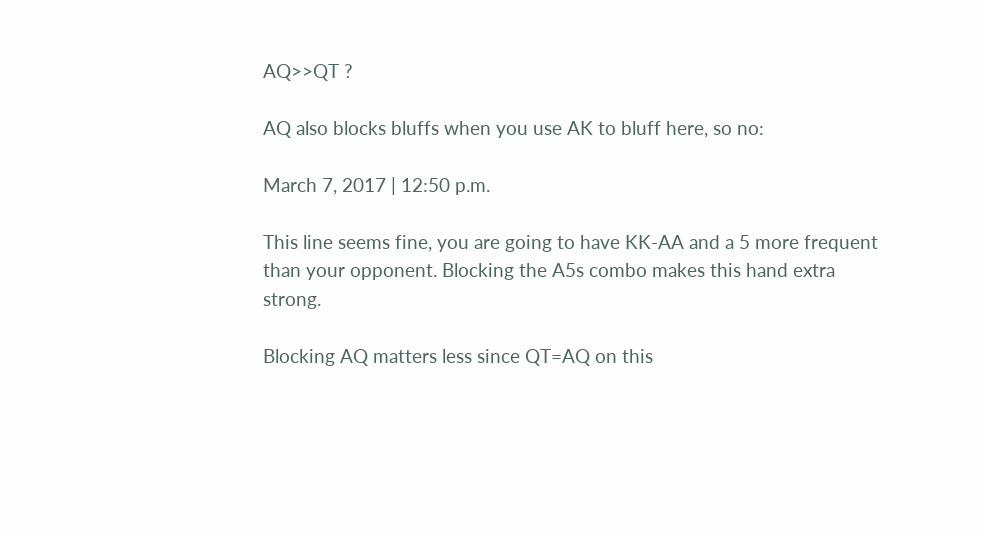AQ>>QT ?

AQ also blocks bluffs when you use AK to bluff here, so no:

March 7, 2017 | 12:50 p.m.

This line seems fine, you are going to have KK-AA and a 5 more frequent than your opponent. Blocking the A5s combo makes this hand extra strong.

Blocking AQ matters less since QT=AQ on this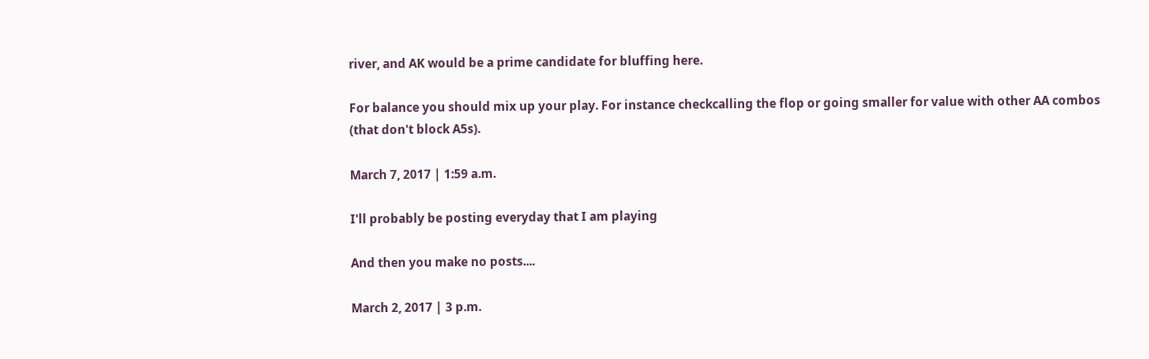river, and AK would be a prime candidate for bluffing here.

For balance you should mix up your play. For instance checkcalling the flop or going smaller for value with other AA combos (that don't block A5s).

March 7, 2017 | 1:59 a.m.

I'll probably be posting everyday that I am playing

And then you make no posts....

March 2, 2017 | 3 p.m.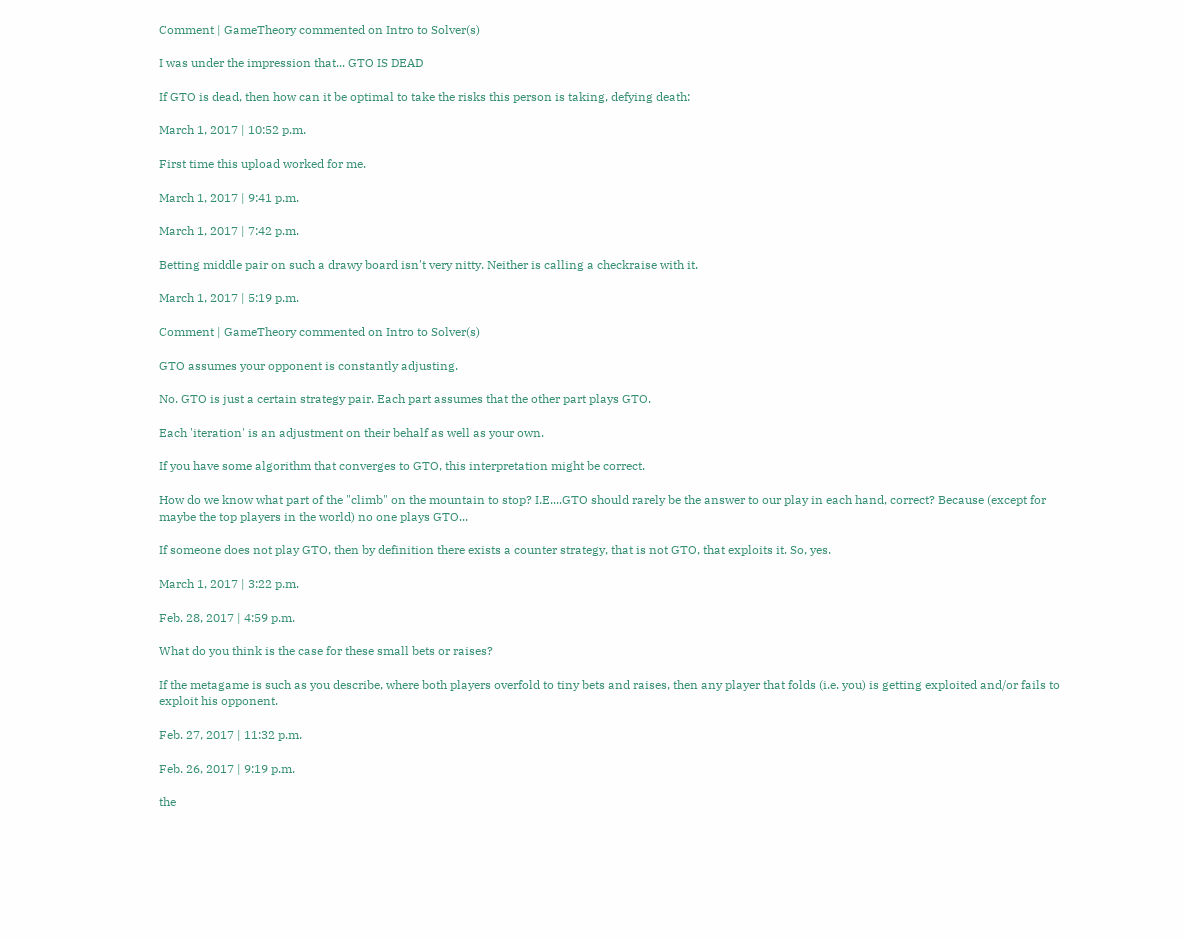Comment | GameTheory commented on Intro to Solver(s)

I was under the impression that... GTO IS DEAD

If GTO is dead, then how can it be optimal to take the risks this person is taking, defying death:

March 1, 2017 | 10:52 p.m.

First time this upload worked for me.

March 1, 2017 | 9:41 p.m.

March 1, 2017 | 7:42 p.m.

Betting middle pair on such a drawy board isn't very nitty. Neither is calling a checkraise with it.

March 1, 2017 | 5:19 p.m.

Comment | GameTheory commented on Intro to Solver(s)

GTO assumes your opponent is constantly adjusting.

No. GTO is just a certain strategy pair. Each part assumes that the other part plays GTO.

Each 'iteration' is an adjustment on their behalf as well as your own.

If you have some algorithm that converges to GTO, this interpretation might be correct.

How do we know what part of the "climb" on the mountain to stop? I.E....GTO should rarely be the answer to our play in each hand, correct? Because (except for maybe the top players in the world) no one plays GTO...

If someone does not play GTO, then by definition there exists a counter strategy, that is not GTO, that exploits it. So, yes.

March 1, 2017 | 3:22 p.m.

Feb. 28, 2017 | 4:59 p.m.

What do you think is the case for these small bets or raises?

If the metagame is such as you describe, where both players overfold to tiny bets and raises, then any player that folds (i.e. you) is getting exploited and/or fails to exploit his opponent.

Feb. 27, 2017 | 11:32 p.m.

Feb. 26, 2017 | 9:19 p.m.

the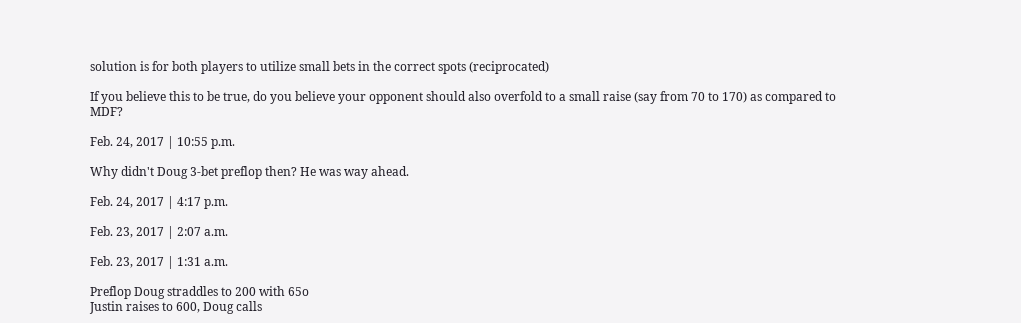solution is for both players to utilize small bets in the correct spots (reciprocated)

If you believe this to be true, do you believe your opponent should also overfold to a small raise (say from 70 to 170) as compared to MDF?

Feb. 24, 2017 | 10:55 p.m.

Why didn't Doug 3-bet preflop then? He was way ahead.

Feb. 24, 2017 | 4:17 p.m.

Feb. 23, 2017 | 2:07 a.m.

Feb. 23, 2017 | 1:31 a.m.

Preflop Doug straddles to 200 with 65o
Justin raises to 600, Doug calls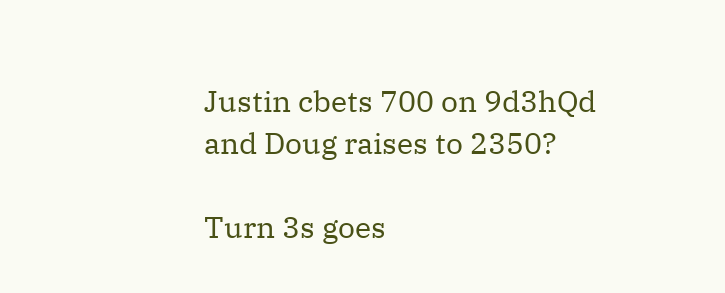Justin cbets 700 on 9d3hQd and Doug raises to 2350?

Turn 3s goes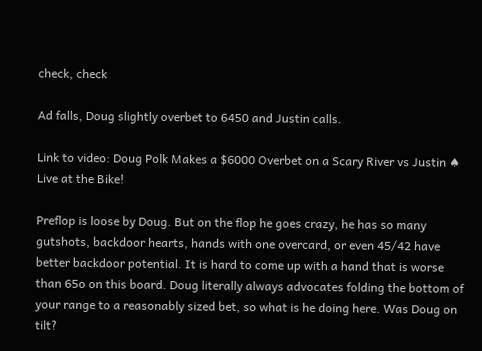check, check

Ad falls, Doug slightly overbet to 6450 and Justin calls.

Link to video: Doug Polk Makes a $6000 Overbet on a Scary River vs Justin ♠ Live at the Bike!

Preflop is loose by Doug. But on the flop he goes crazy, he has so many gutshots, backdoor hearts, hands with one overcard, or even 45/42 have better backdoor potential. It is hard to come up with a hand that is worse than 65o on this board. Doug literally always advocates folding the bottom of your range to a reasonably sized bet, so what is he doing here. Was Doug on tilt?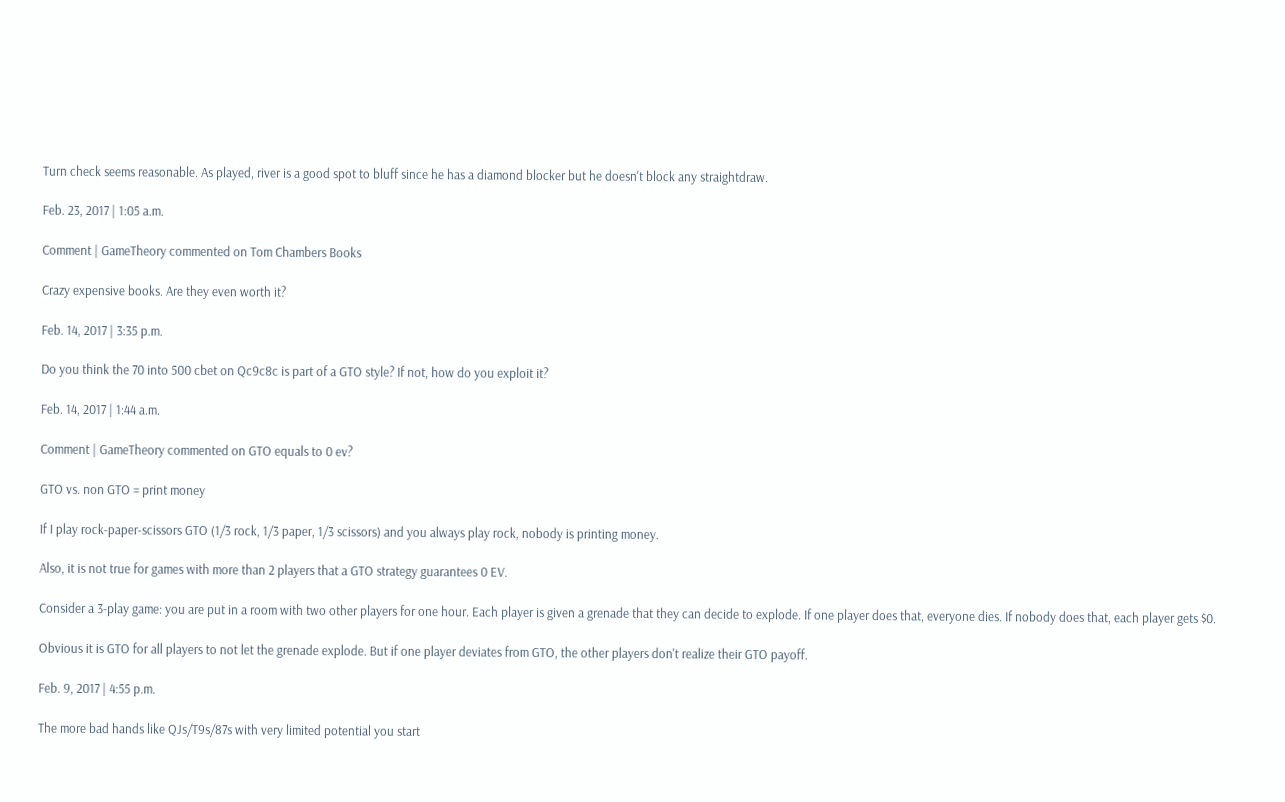Turn check seems reasonable. As played, river is a good spot to bluff since he has a diamond blocker but he doesn't block any straightdraw.

Feb. 23, 2017 | 1:05 a.m.

Comment | GameTheory commented on Tom Chambers Books

Crazy expensive books. Are they even worth it?

Feb. 14, 2017 | 3:35 p.m.

Do you think the 70 into 500 cbet on Qc9c8c is part of a GTO style? If not, how do you exploit it?

Feb. 14, 2017 | 1:44 a.m.

Comment | GameTheory commented on GTO equals to 0 ev?

GTO vs. non GTO = print money

If I play rock-paper-scissors GTO (1/3 rock, 1/3 paper, 1/3 scissors) and you always play rock, nobody is printing money.

Also, it is not true for games with more than 2 players that a GTO strategy guarantees 0 EV.

Consider a 3-play game: you are put in a room with two other players for one hour. Each player is given a grenade that they can decide to explode. If one player does that, everyone dies. If nobody does that, each player gets $0.

Obvious it is GTO for all players to not let the grenade explode. But if one player deviates from GTO, the other players don't realize their GTO payoff.

Feb. 9, 2017 | 4:55 p.m.

The more bad hands like QJs/T9s/87s with very limited potential you start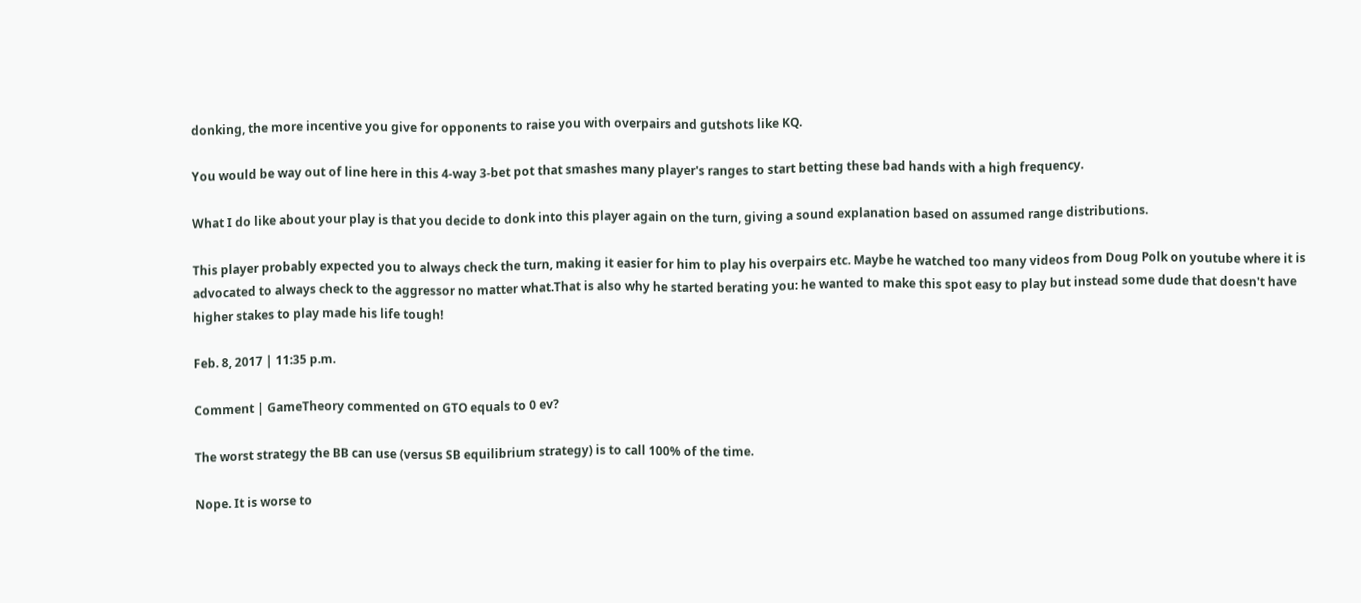donking, the more incentive you give for opponents to raise you with overpairs and gutshots like KQ.

You would be way out of line here in this 4-way 3-bet pot that smashes many player's ranges to start betting these bad hands with a high frequency.

What I do like about your play is that you decide to donk into this player again on the turn, giving a sound explanation based on assumed range distributions.

This player probably expected you to always check the turn, making it easier for him to play his overpairs etc. Maybe he watched too many videos from Doug Polk on youtube where it is advocated to always check to the aggressor no matter what.That is also why he started berating you: he wanted to make this spot easy to play but instead some dude that doesn't have higher stakes to play made his life tough!

Feb. 8, 2017 | 11:35 p.m.

Comment | GameTheory commented on GTO equals to 0 ev?

The worst strategy the BB can use (versus SB equilibrium strategy) is to call 100% of the time.

Nope. It is worse to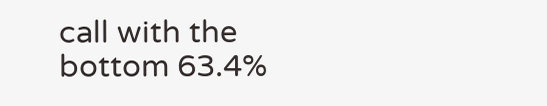call with the bottom 63.4%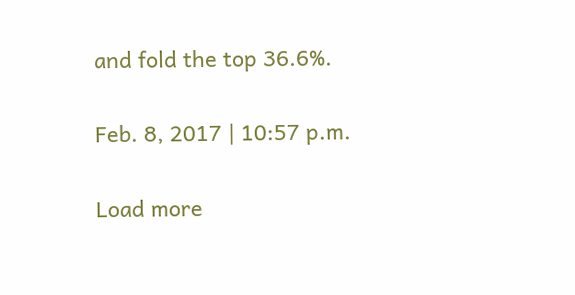and fold the top 36.6%.

Feb. 8, 2017 | 10:57 p.m.

Load more